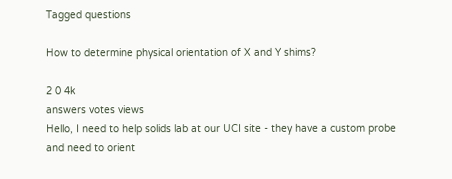Tagged questions

How to determine physical orientation of X and Y shims?

2 0 4k
answers votes views
Hello, I need to help solids lab at our UCI site - they have a custom probe and need to orient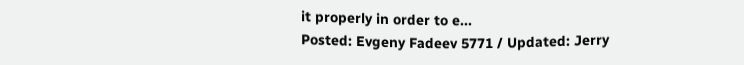it properly in order to e...
Posted: Evgeny Fadeev 5771 / Updated: Jerry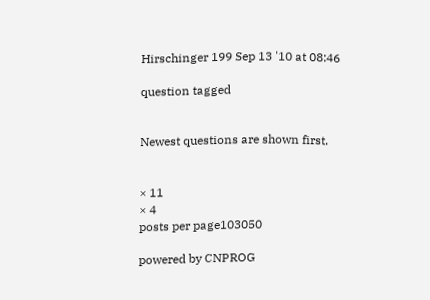Hirschinger 199 Sep 13 '10 at 08:46

question tagged


Newest questions are shown first.


× 11
× 4
posts per page103050

powered by CNPROG